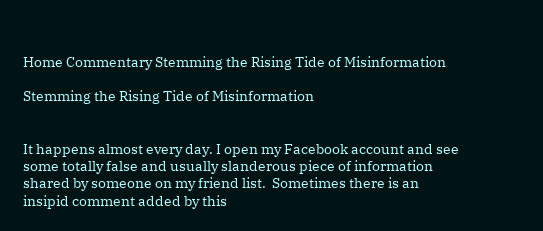Home Commentary Stemming the Rising Tide of Misinformation

Stemming the Rising Tide of Misinformation


It happens almost every day. I open my Facebook account and see some totally false and usually slanderous piece of information shared by someone on my friend list.  Sometimes there is an insipid comment added by this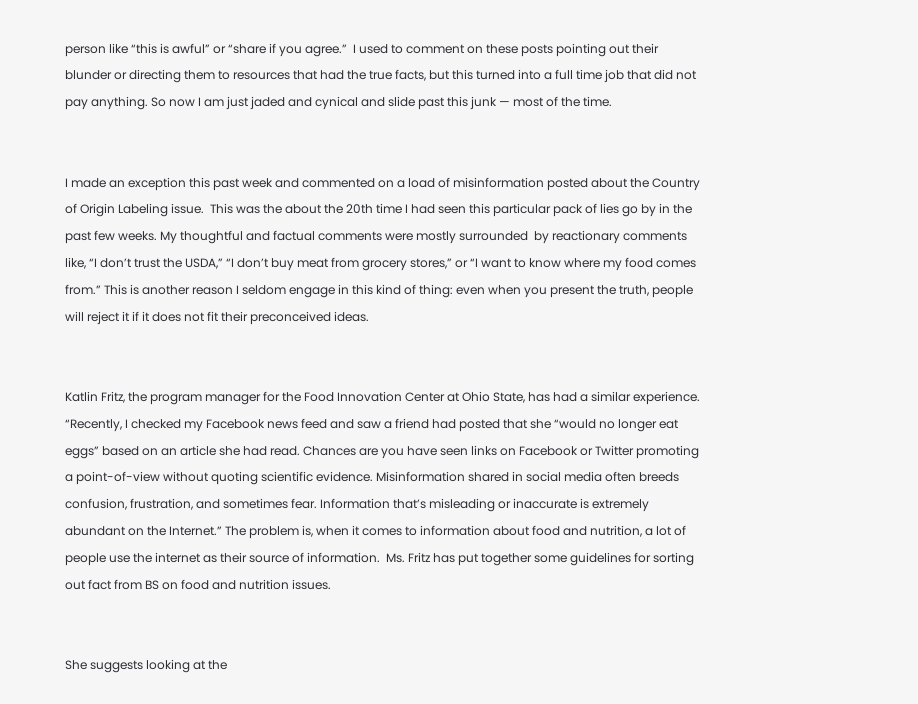person like “this is awful” or “share if you agree.”  I used to comment on these posts pointing out their blunder or directing them to resources that had the true facts, but this turned into a full time job that did not pay anything. So now I am just jaded and cynical and slide past this junk — most of the time.


I made an exception this past week and commented on a load of misinformation posted about the Country of Origin Labeling issue.  This was the about the 20th time I had seen this particular pack of lies go by in the past few weeks. My thoughtful and factual comments were mostly surrounded  by reactionary comments like, “I don’t trust the USDA,” “I don’t buy meat from grocery stores,” or “I want to know where my food comes from.” This is another reason I seldom engage in this kind of thing: even when you present the truth, people will reject it if it does not fit their preconceived ideas.


Katlin Fritz, the program manager for the Food Innovation Center at Ohio State, has had a similar experience. “Recently, I checked my Facebook news feed and saw a friend had posted that she “would no longer eat eggs” based on an article she had read. Chances are you have seen links on Facebook or Twitter promoting a point-of-view without quoting scientific evidence. Misinformation shared in social media often breeds confusion, frustration, and sometimes fear. Information that’s misleading or inaccurate is extremely abundant on the Internet.” The problem is, when it comes to information about food and nutrition, a lot of people use the internet as their source of information.  Ms. Fritz has put together some guidelines for sorting out fact from BS on food and nutrition issues.


She suggests looking at the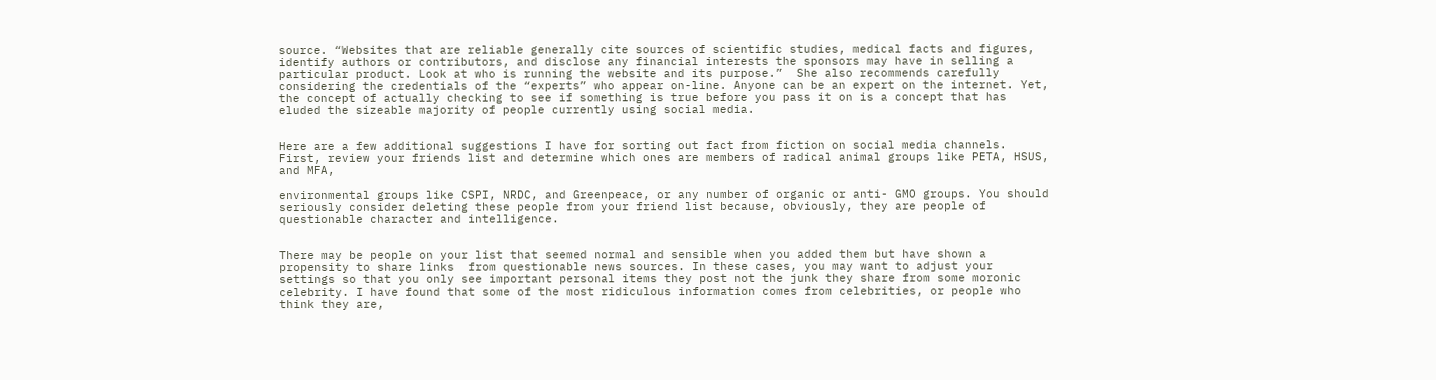source. “Websites that are reliable generally cite sources of scientific studies, medical facts and figures, identify authors or contributors, and disclose any financial interests the sponsors may have in selling a particular product. Look at who is running the website and its purpose.”  She also recommends carefully considering the credentials of the “experts” who appear on-line. Anyone can be an expert on the internet. Yet, the concept of actually checking to see if something is true before you pass it on is a concept that has eluded the sizeable majority of people currently using social media.


Here are a few additional suggestions I have for sorting out fact from fiction on social media channels. First, review your friends list and determine which ones are members of radical animal groups like PETA, HSUS, and MFA,

environmental groups like CSPI, NRDC, and Greenpeace, or any number of organic or anti- GMO groups. You should seriously consider deleting these people from your friend list because, obviously, they are people of questionable character and intelligence.


There may be people on your list that seemed normal and sensible when you added them but have shown a propensity to share links  from questionable news sources. In these cases, you may want to adjust your settings so that you only see important personal items they post not the junk they share from some moronic celebrity. I have found that some of the most ridiculous information comes from celebrities, or people who think they are,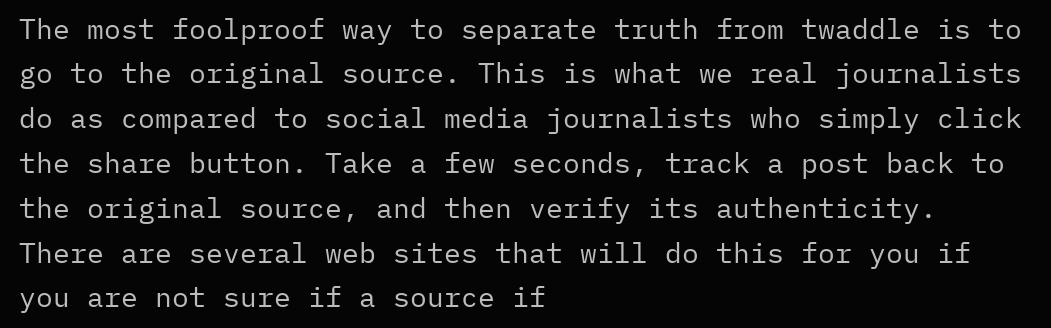The most foolproof way to separate truth from twaddle is to go to the original source. This is what we real journalists do as compared to social media journalists who simply click the share button. Take a few seconds, track a post back to the original source, and then verify its authenticity.   There are several web sites that will do this for you if you are not sure if a source if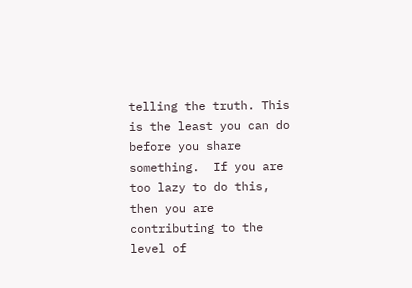telling the truth. This is the least you can do before you share something.  If you are too lazy to do this, then you are contributing to the level of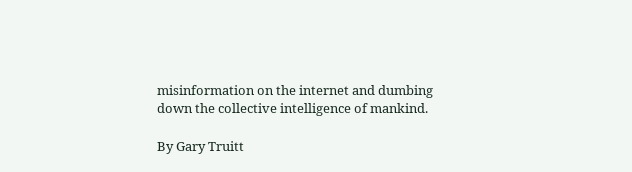misinformation on the internet and dumbing down the collective intelligence of mankind.

By Gary Truitt